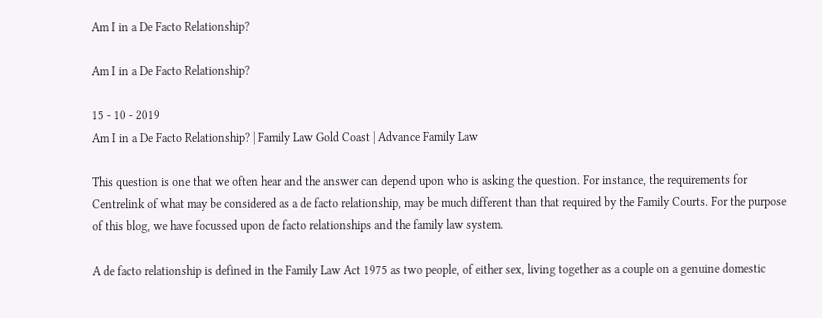Am I in a De Facto Relationship?

Am I in a De Facto Relationship?

15 - 10 - 2019
Am I in a De Facto Relationship? | Family Law Gold Coast | Advance Family Law

This question is one that we often hear and the answer can depend upon who is asking the question. For instance, the requirements for Centrelink of what may be considered as a de facto relationship, may be much different than that required by the Family Courts. For the purpose of this blog, we have focussed upon de facto relationships and the family law system.

A de facto relationship is defined in the Family Law Act 1975 as two people, of either sex, living together as a couple on a genuine domestic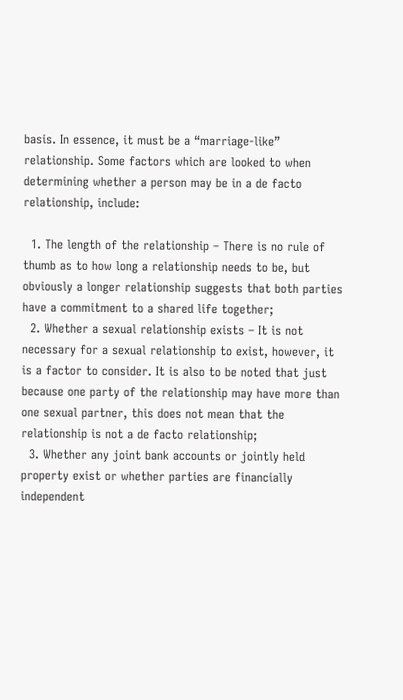basis. In essence, it must be a “marriage-like” relationship. Some factors which are looked to when determining whether a person may be in a de facto relationship, include:

  1. The length of the relationship – There is no rule of thumb as to how long a relationship needs to be, but obviously a longer relationship suggests that both parties have a commitment to a shared life together;
  2. Whether a sexual relationship exists – It is not necessary for a sexual relationship to exist, however, it is a factor to consider. It is also to be noted that just because one party of the relationship may have more than one sexual partner, this does not mean that the relationship is not a de facto relationship;
  3. Whether any joint bank accounts or jointly held property exist or whether parties are financially independent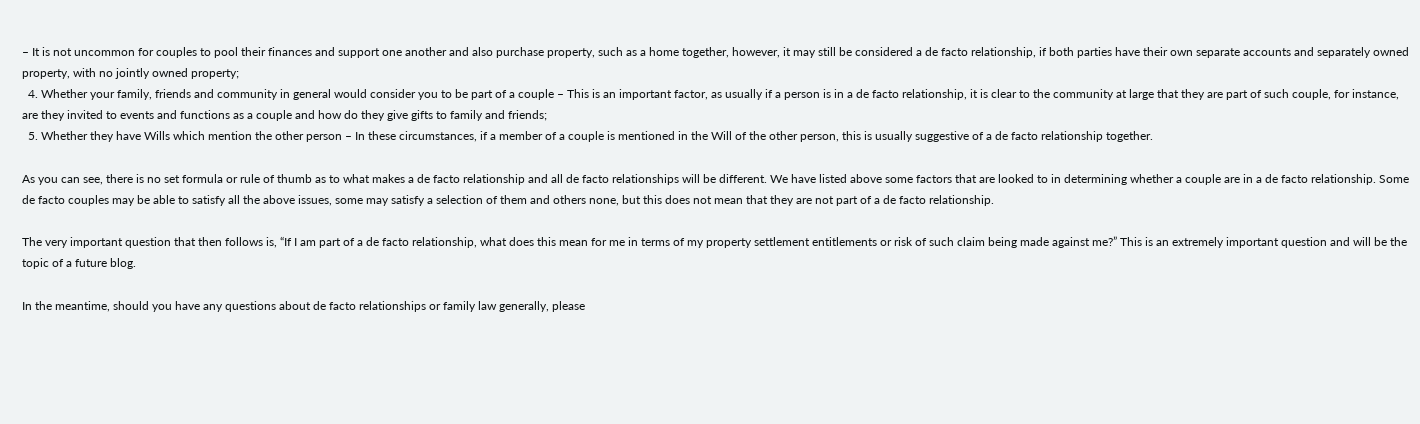– It is not uncommon for couples to pool their finances and support one another and also purchase property, such as a home together, however, it may still be considered a de facto relationship, if both parties have their own separate accounts and separately owned property, with no jointly owned property;
  4. Whether your family, friends and community in general would consider you to be part of a couple – This is an important factor, as usually if a person is in a de facto relationship, it is clear to the community at large that they are part of such couple, for instance, are they invited to events and functions as a couple and how do they give gifts to family and friends;
  5. Whether they have Wills which mention the other person – In these circumstances, if a member of a couple is mentioned in the Will of the other person, this is usually suggestive of a de facto relationship together.

As you can see, there is no set formula or rule of thumb as to what makes a de facto relationship and all de facto relationships will be different. We have listed above some factors that are looked to in determining whether a couple are in a de facto relationship. Some de facto couples may be able to satisfy all the above issues, some may satisfy a selection of them and others none, but this does not mean that they are not part of a de facto relationship.

The very important question that then follows is, “If I am part of a de facto relationship, what does this mean for me in terms of my property settlement entitlements or risk of such claim being made against me?” This is an extremely important question and will be the topic of a future blog.

In the meantime, should you have any questions about de facto relationships or family law generally, please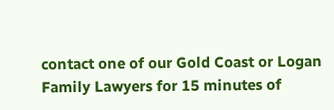contact one of our Gold Coast or Logan Family Lawyers for 15 minutes of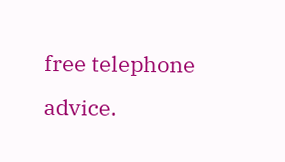free telephone advice.